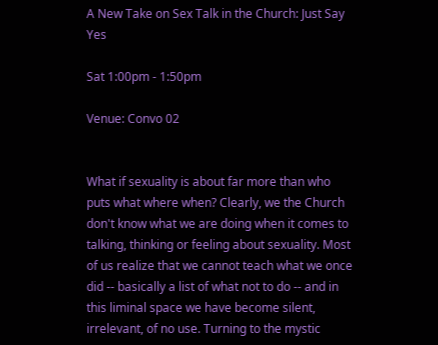A New Take on Sex Talk in the Church: Just Say Yes

Sat 1:00pm - 1:50pm

Venue: Convo 02


What if sexuality is about far more than who puts what where when? Clearly, we the Church don't know what we are doing when it comes to talking, thinking or feeling about sexuality. Most of us realize that we cannot teach what we once did -- basically a list of what not to do -- and in this liminal space we have become silent, irrelevant, of no use. Turning to the mystic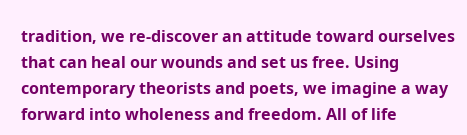tradition, we re-discover an attitude toward ourselves that can heal our wounds and set us free. Using contemporary theorists and poets, we imagine a way forward into wholeness and freedom. All of life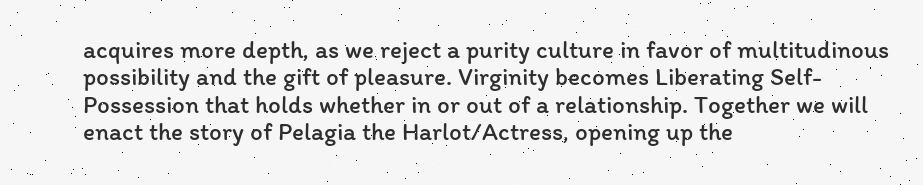acquires more depth, as we reject a purity culture in favor of multitudinous possibility and the gift of pleasure. Virginity becomes Liberating Self-Possession that holds whether in or out of a relationship. Together we will enact the story of Pelagia the Harlot/Actress, opening up the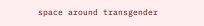space around transgender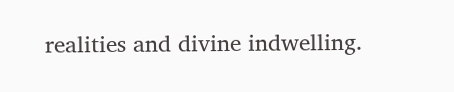realities and divine indwelling.